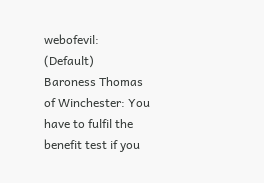webofevil: (Default)
Baroness Thomas of Winchester: You have to fulfil the benefit test if you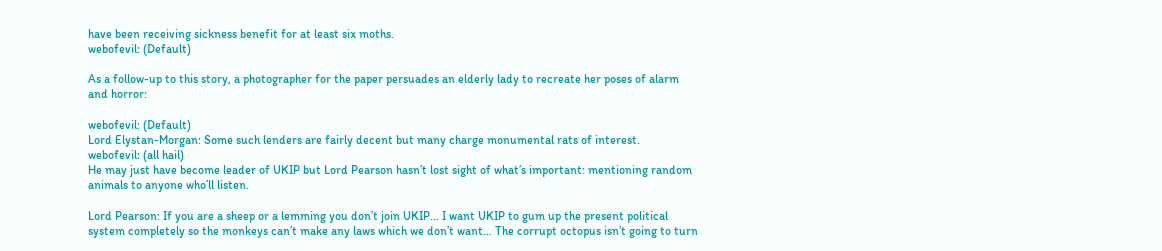have been receiving sickness benefit for at least six moths.
webofevil: (Default)

As a follow-up to this story, a photographer for the paper persuades an elderly lady to recreate her poses of alarm and horror:

webofevil: (Default)
Lord Elystan-Morgan: Some such lenders are fairly decent but many charge monumental rats of interest.
webofevil: (all hail)
He may just have become leader of UKIP but Lord Pearson hasn’t lost sight of what’s important: mentioning random animals to anyone who’ll listen.

Lord Pearson: If you are a sheep or a lemming you don’t join UKIP… I want UKIP to gum up the present political system completely so the monkeys can’t make any laws which we don’t want… The corrupt octopus isn’t going to turn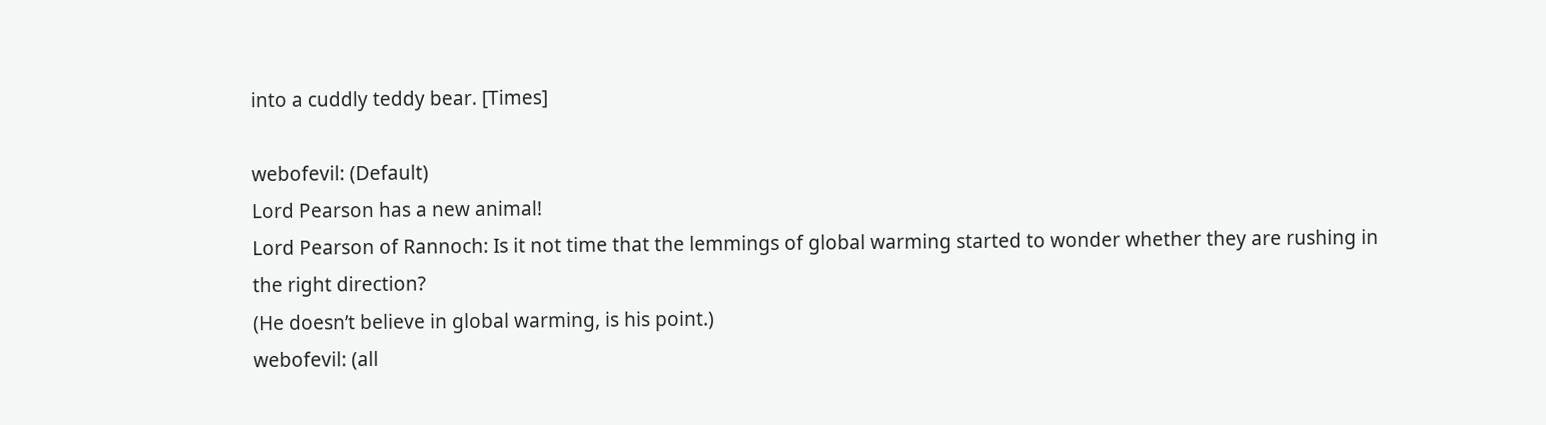into a cuddly teddy bear. [Times]

webofevil: (Default)
Lord Pearson has a new animal!
Lord Pearson of Rannoch: Is it not time that the lemmings of global warming started to wonder whether they are rushing in the right direction?
(He doesn’t believe in global warming, is his point.)
webofevil: (all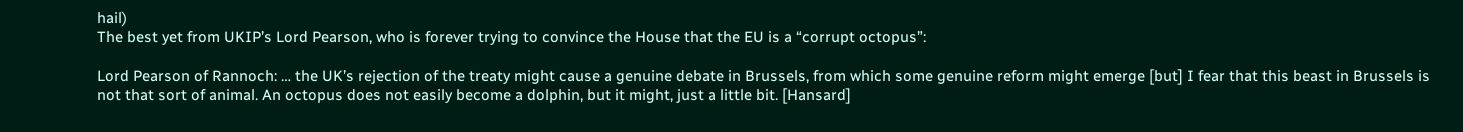hail)
The best yet from UKIP’s Lord Pearson, who is forever trying to convince the House that the EU is a “corrupt octopus”:

Lord Pearson of Rannoch: … the UK’s rejection of the treaty might cause a genuine debate in Brussels, from which some genuine reform might emerge [but] I fear that this beast in Brussels is not that sort of animal. An octopus does not easily become a dolphin, but it might, just a little bit. [Hansard]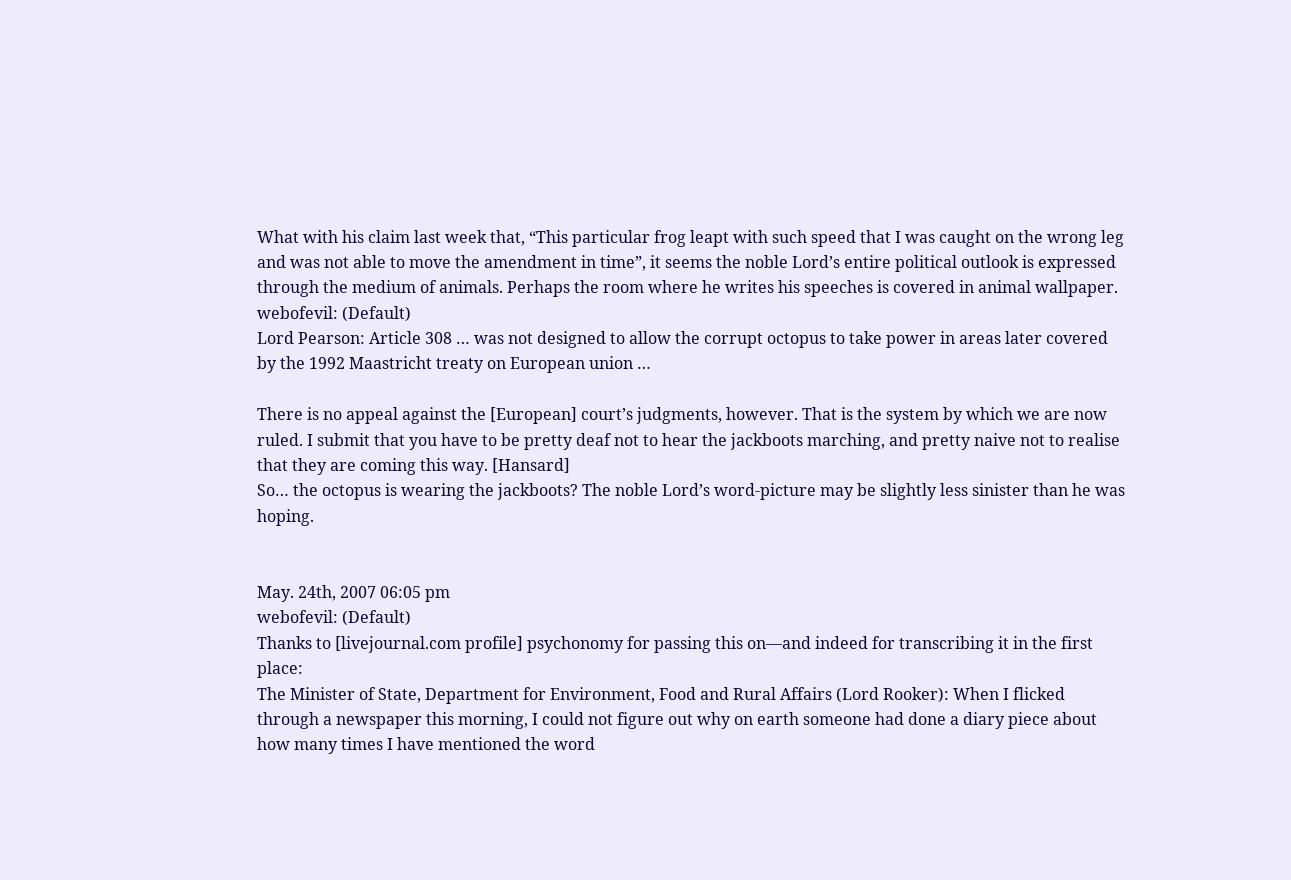What with his claim last week that, “This particular frog leapt with such speed that I was caught on the wrong leg and was not able to move the amendment in time”, it seems the noble Lord’s entire political outlook is expressed through the medium of animals. Perhaps the room where he writes his speeches is covered in animal wallpaper.
webofevil: (Default)
Lord Pearson: Article 308 … was not designed to allow the corrupt octopus to take power in areas later covered by the 1992 Maastricht treaty on European union …

There is no appeal against the [European] court’s judgments, however. That is the system by which we are now ruled. I submit that you have to be pretty deaf not to hear the jackboots marching, and pretty naive not to realise that they are coming this way. [Hansard]
So… the octopus is wearing the jackboots? The noble Lord’s word-picture may be slightly less sinister than he was hoping.


May. 24th, 2007 06:05 pm
webofevil: (Default)
Thanks to [livejournal.com profile] psychonomy for passing this on—and indeed for transcribing it in the first place:
The Minister of State, Department for Environment, Food and Rural Affairs (Lord Rooker): When I flicked through a newspaper this morning, I could not figure out why on earth someone had done a diary piece about how many times I have mentioned the word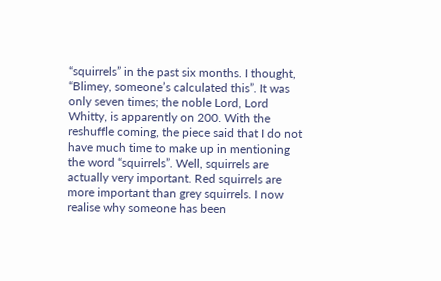“squirrels” in the past six months. I thought, “Blimey, someone’s calculated this”. It was only seven times; the noble Lord, Lord Whitty, is apparently on 200. With the reshuffle coming, the piece said that I do not have much time to make up in mentioning the word “squirrels”. Well, squirrels are actually very important. Red squirrels are more important than grey squirrels. I now realise why someone has been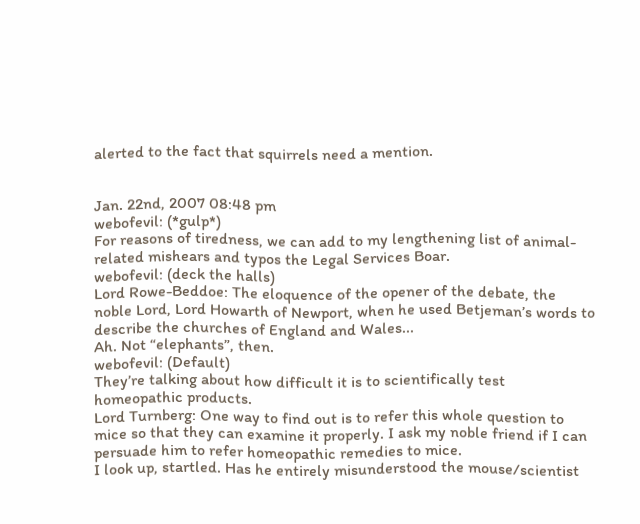alerted to the fact that squirrels need a mention.


Jan. 22nd, 2007 08:48 pm
webofevil: (*gulp*)
For reasons of tiredness, we can add to my lengthening list of animal-related mishears and typos the Legal Services Boar.
webofevil: (deck the halls)
Lord Rowe-Beddoe: The eloquence of the opener of the debate, the noble Lord, Lord Howarth of Newport, when he used Betjeman’s words to describe the churches of England and Wales...
Ah. Not “elephants”, then.
webofevil: (Default)
They’re talking about how difficult it is to scientifically test homeopathic products.
Lord Turnberg: One way to find out is to refer this whole question to mice so that they can examine it properly. I ask my noble friend if I can persuade him to refer homeopathic remedies to mice.
I look up, startled. Has he entirely misunderstood the mouse/scientist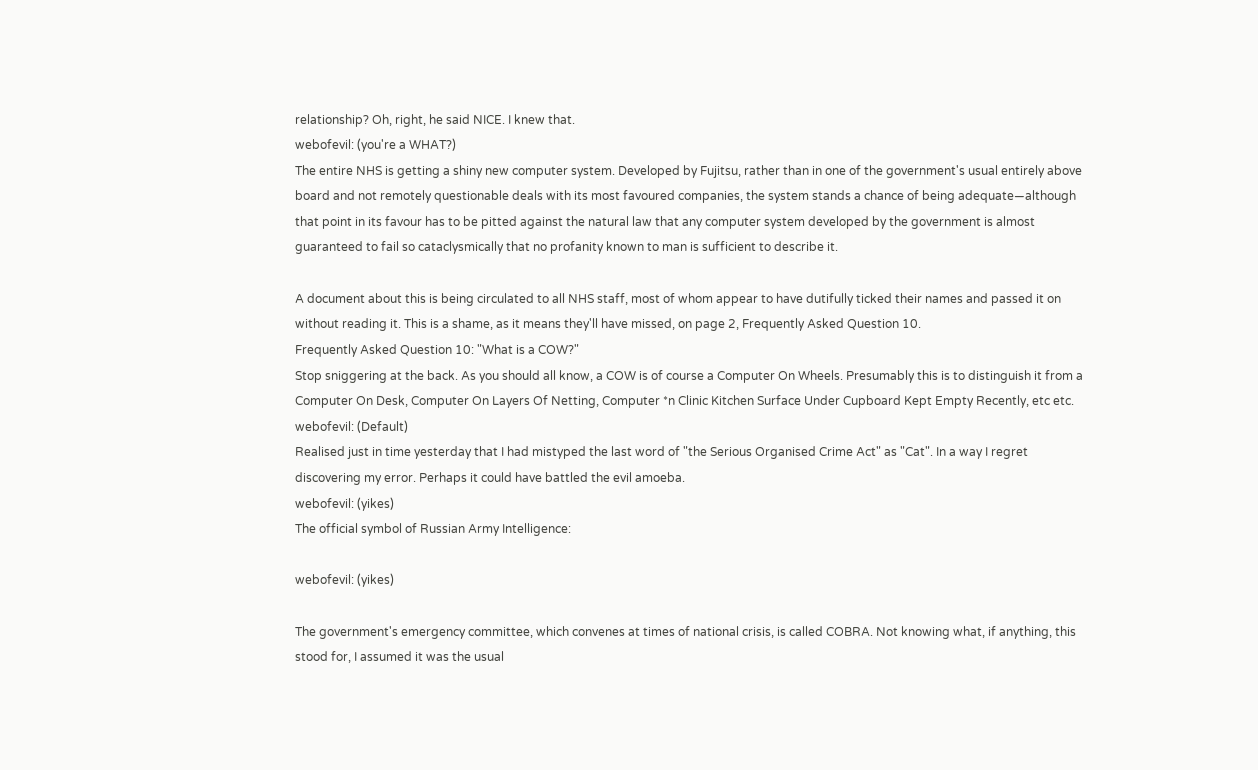relationship? Oh, right, he said NICE. I knew that.
webofevil: (you're a WHAT?)
The entire NHS is getting a shiny new computer system. Developed by Fujitsu, rather than in one of the government's usual entirely above board and not remotely questionable deals with its most favoured companies, the system stands a chance of being adequate—although that point in its favour has to be pitted against the natural law that any computer system developed by the government is almost guaranteed to fail so cataclysmically that no profanity known to man is sufficient to describe it.

A document about this is being circulated to all NHS staff, most of whom appear to have dutifully ticked their names and passed it on without reading it. This is a shame, as it means they'll have missed, on page 2, Frequently Asked Question 10.
Frequently Asked Question 10: "What is a COW?"
Stop sniggering at the back. As you should all know, a COW is of course a Computer On Wheels. Presumably this is to distinguish it from a Computer On Desk, Computer On Layers Of Netting, Computer *n Clinic Kitchen Surface Under Cupboard Kept Empty Recently, etc etc.
webofevil: (Default)
Realised just in time yesterday that I had mistyped the last word of "the Serious Organised Crime Act" as "Cat". In a way I regret discovering my error. Perhaps it could have battled the evil amoeba.
webofevil: (yikes)
The official symbol of Russian Army Intelligence:

webofevil: (yikes)

The government's emergency committee, which convenes at times of national crisis, is called COBRA. Not knowing what, if anything, this stood for, I assumed it was the usual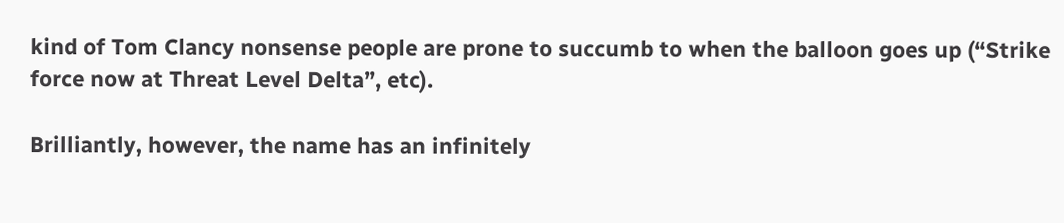kind of Tom Clancy nonsense people are prone to succumb to when the balloon goes up (“Strike force now at Threat Level Delta”, etc).

Brilliantly, however, the name has an infinitely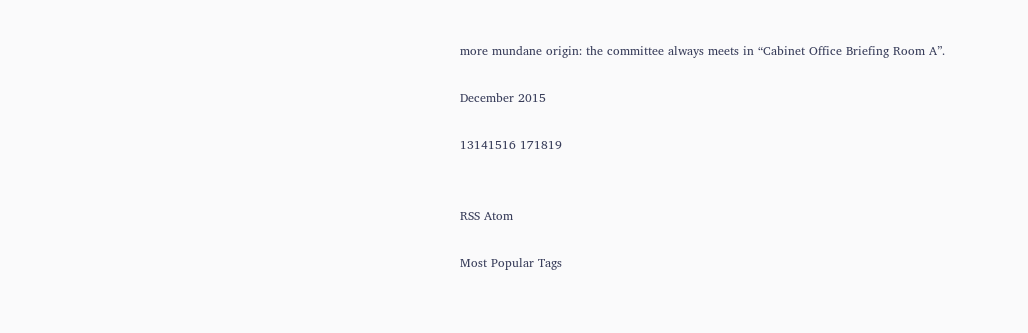more mundane origin: the committee always meets in “Cabinet Office Briefing Room A”.

December 2015

13141516 171819


RSS Atom

Most Popular Tags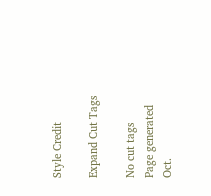Style Credit

Expand Cut Tags

No cut tags
Page generated Oct.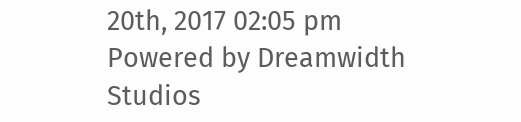20th, 2017 02:05 pm
Powered by Dreamwidth Studios